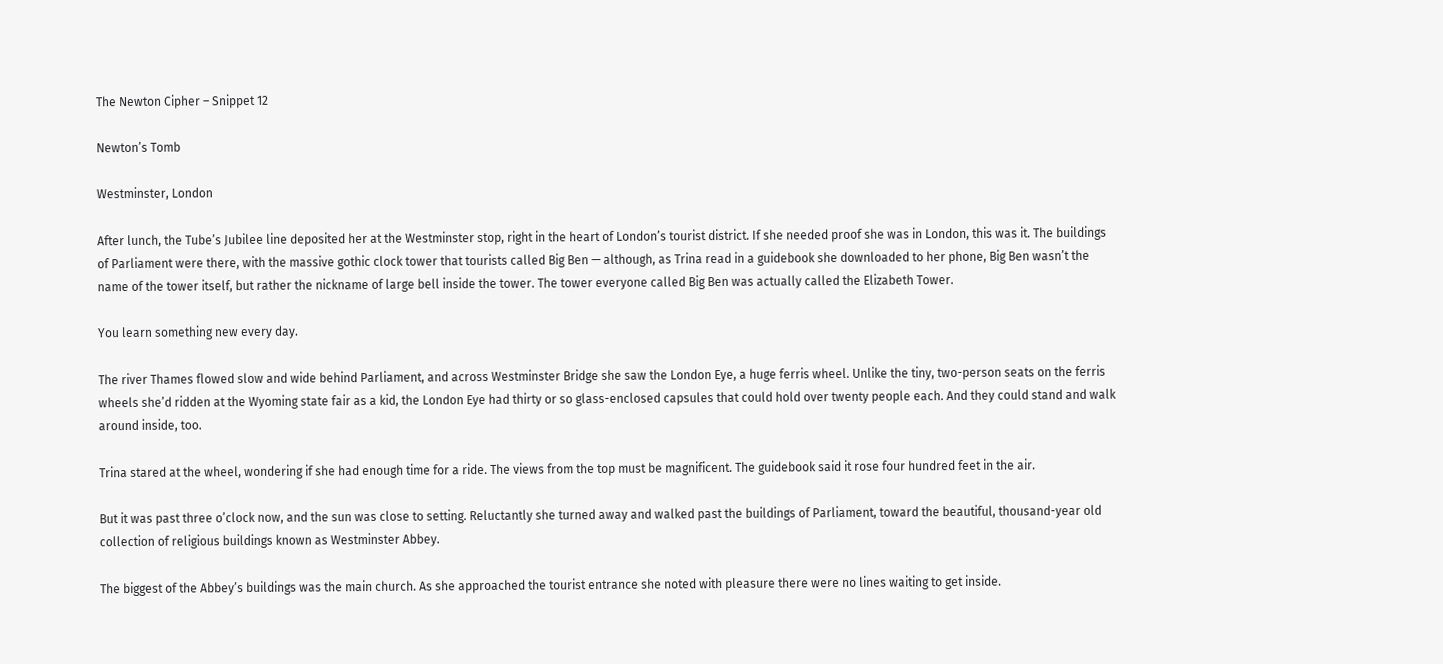The Newton Cipher – Snippet 12

Newton’s Tomb

Westminster, London

After lunch, the Tube’s Jubilee line deposited her at the Westminster stop, right in the heart of London’s tourist district. If she needed proof she was in London, this was it. The buildings of Parliament were there, with the massive gothic clock tower that tourists called Big Ben — although, as Trina read in a guidebook she downloaded to her phone, Big Ben wasn’t the name of the tower itself, but rather the nickname of large bell inside the tower. The tower everyone called Big Ben was actually called the Elizabeth Tower.

You learn something new every day.

The river Thames flowed slow and wide behind Parliament, and across Westminster Bridge she saw the London Eye, a huge ferris wheel. Unlike the tiny, two-person seats on the ferris wheels she’d ridden at the Wyoming state fair as a kid, the London Eye had thirty or so glass-enclosed capsules that could hold over twenty people each. And they could stand and walk around inside, too.

Trina stared at the wheel, wondering if she had enough time for a ride. The views from the top must be magnificent. The guidebook said it rose four hundred feet in the air.

But it was past three o’clock now, and the sun was close to setting. Reluctantly she turned away and walked past the buildings of Parliament, toward the beautiful, thousand-year old collection of religious buildings known as Westminster Abbey.

The biggest of the Abbey’s buildings was the main church. As she approached the tourist entrance she noted with pleasure there were no lines waiting to get inside.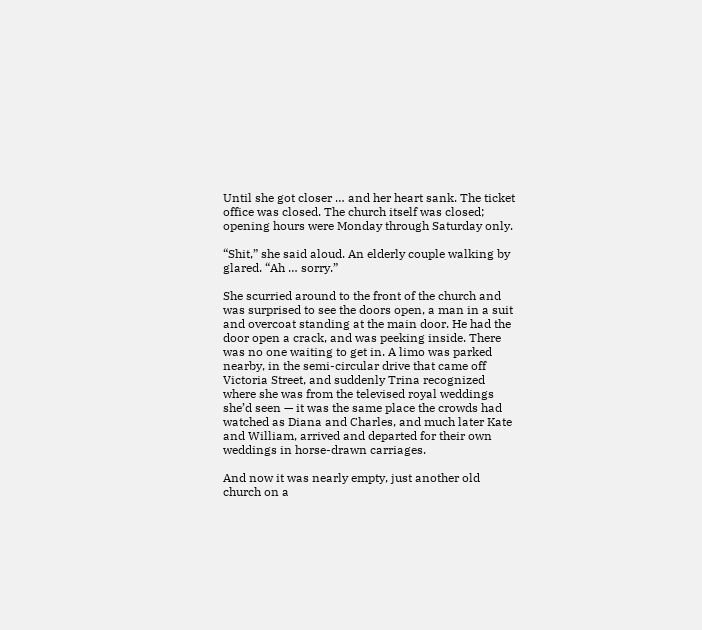Until she got closer … and her heart sank. The ticket office was closed. The church itself was closed; opening hours were Monday through Saturday only.

“Shit,” she said aloud. An elderly couple walking by glared. “Ah … sorry.”

She scurried around to the front of the church and was surprised to see the doors open, a man in a suit and overcoat standing at the main door. He had the door open a crack, and was peeking inside. There was no one waiting to get in. A limo was parked  nearby, in the semi-circular drive that came off Victoria Street, and suddenly Trina recognized where she was from the televised royal weddings she’d seen — it was the same place the crowds had watched as Diana and Charles, and much later Kate and William, arrived and departed for their own weddings in horse-drawn carriages.

And now it was nearly empty, just another old church on a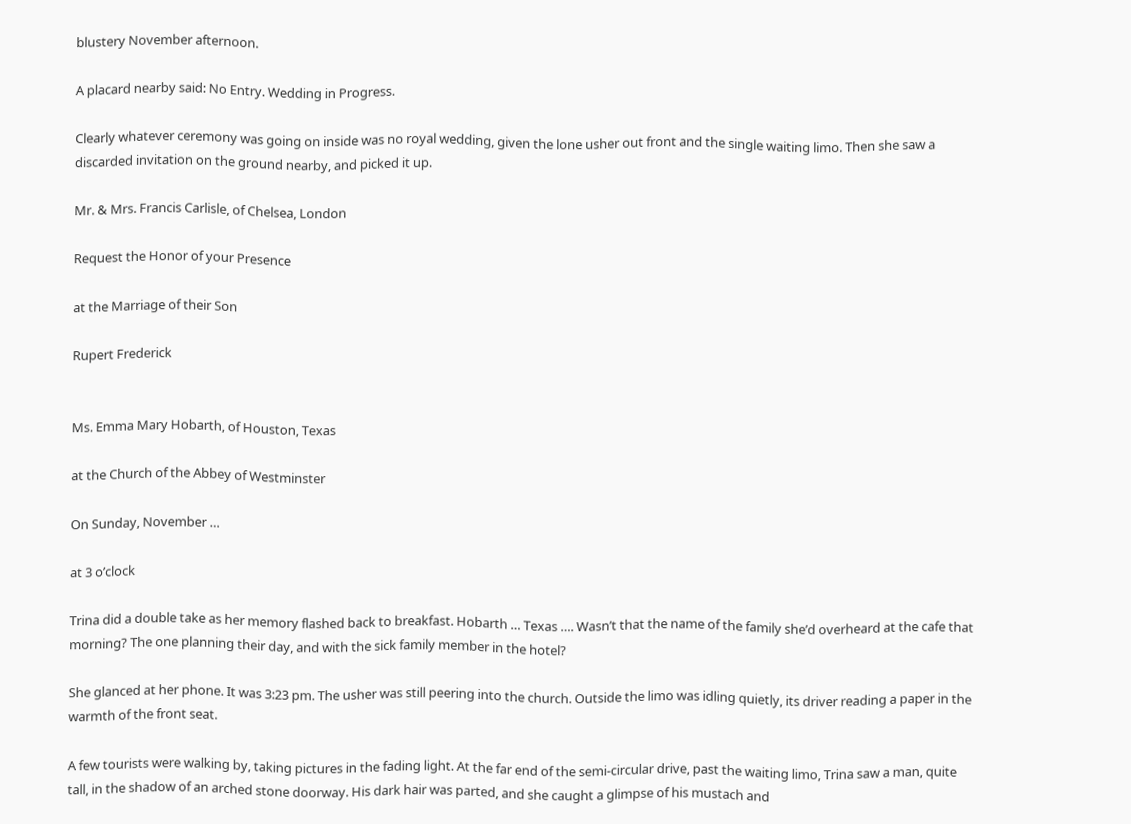blustery November afternoon.

A placard nearby said: No Entry. Wedding in Progress.

Clearly whatever ceremony was going on inside was no royal wedding, given the lone usher out front and the single waiting limo. Then she saw a discarded invitation on the ground nearby, and picked it up.

Mr. & Mrs. Francis Carlisle, of Chelsea, London

Request the Honor of your Presence

at the Marriage of their Son

Rupert Frederick


Ms. Emma Mary Hobarth, of Houston, Texas

at the Church of the Abbey of Westminster

On Sunday, November …

at 3 o’clock

Trina did a double take as her memory flashed back to breakfast. Hobarth … Texas …. Wasn’t that the name of the family she’d overheard at the cafe that morning? The one planning their day, and with the sick family member in the hotel?

She glanced at her phone. It was 3:23 pm. The usher was still peering into the church. Outside the limo was idling quietly, its driver reading a paper in the warmth of the front seat.

A few tourists were walking by, taking pictures in the fading light. At the far end of the semi-circular drive, past the waiting limo, Trina saw a man, quite tall, in the shadow of an arched stone doorway. His dark hair was parted, and she caught a glimpse of his mustach and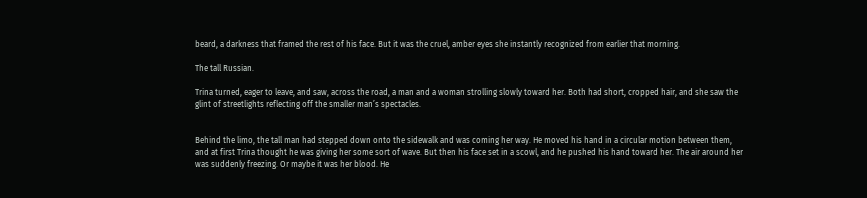beard, a darkness that framed the rest of his face. But it was the cruel, amber eyes she instantly recognized from earlier that morning.

The tall Russian.

Trina turned, eager to leave, and saw, across the road, a man and a woman strolling slowly toward her. Both had short, cropped hair, and she saw the glint of streetlights reflecting off the smaller man’s spectacles.


Behind the limo, the tall man had stepped down onto the sidewalk and was coming her way. He moved his hand in a circular motion between them, and at first Trina thought he was giving her some sort of wave. But then his face set in a scowl, and he pushed his hand toward her. The air around her was suddenly freezing. Or maybe it was her blood. He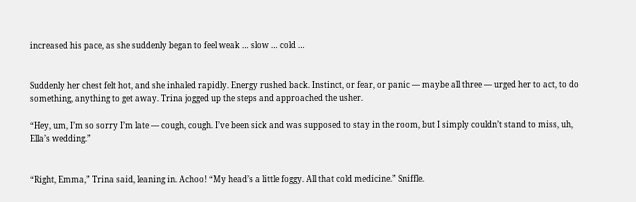increased his pace, as she suddenly began to feel weak … slow … cold …


Suddenly her chest felt hot, and she inhaled rapidly. Energy rushed back. Instinct, or fear, or panic — maybe all three — urged her to act, to do something, anything to get away. Trina jogged up the steps and approached the usher.

“Hey, um, I’m so sorry I’m late — cough, cough. I’ve been sick and was supposed to stay in the room, but I simply couldn’t stand to miss, uh, Ella’s wedding.”


“Right, Emma,” Trina said, leaning in. Achoo! “My head’s a little foggy. All that cold medicine.” Sniffle.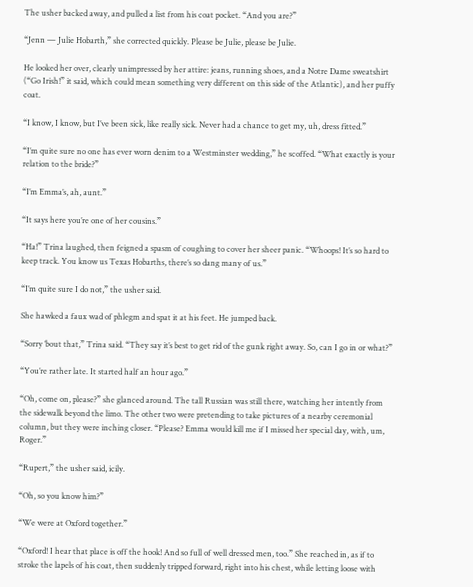The usher backed away, and pulled a list from his coat pocket. “And you are?”

“Jenn — Julie Hobarth,” she corrected quickly. Please be Julie, please be Julie.

He looked her over, clearly unimpressed by her attire: jeans, running shoes, and a Notre Dame sweatshirt (“Go Irish!” it said, which could mean something very different on this side of the Atlantic), and her puffy coat.

“I know, I know, but I’ve been sick, like really sick. Never had a chance to get my, uh, dress fitted.”

“I’m quite sure no one has ever worn denim to a Westminster wedding,” he scoffed. “What exactly is your relation to the bride?”

“I’m Emma’s, ah, aunt.”

“It says here you’re one of her cousins.”

“Ha!” Trina laughed, then feigned a spasm of coughing to cover her sheer panic. “Whoops! It’s so hard to keep track. You know us Texas Hobarths, there’s so dang many of us.”

“I’m quite sure I do not,” the usher said.

She hawked a faux wad of phlegm and spat it at his feet. He jumped back.

“Sorry ’bout that,” Trina said. “They say it’s best to get rid of the gunk right away. So, can I go in or what?”

“You’re rather late. It started half an hour ago.”

“Oh, come on, please?” she glanced around. The tall Russian was still there, watching her intently from the sidewalk beyond the limo. The other two were pretending to take pictures of a nearby ceremonial column, but they were inching closer. “Please? Emma would kill me if I missed her special day, with, um, Roger.”

“Rupert,” the usher said, icily.

“Oh, so you know him?”

“We were at Oxford together.”

“Oxford! I hear that place is off the hook! And so full of well dressed men, too.” She reached in, as if to stroke the lapels of his coat, then suddenly tripped forward, right into his chest, while letting loose with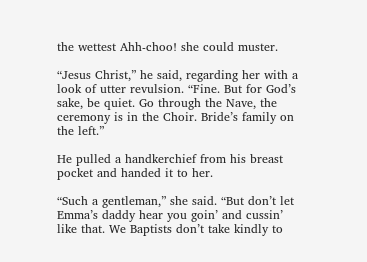the wettest Ahh-choo! she could muster.

“Jesus Christ,” he said, regarding her with a look of utter revulsion. “Fine. But for God’s sake, be quiet. Go through the Nave, the ceremony is in the Choir. Bride’s family on the left.”

He pulled a handkerchief from his breast pocket and handed it to her.

“Such a gentleman,” she said. “But don’t let Emma’s daddy hear you goin’ and cussin’ like that. We Baptists don’t take kindly to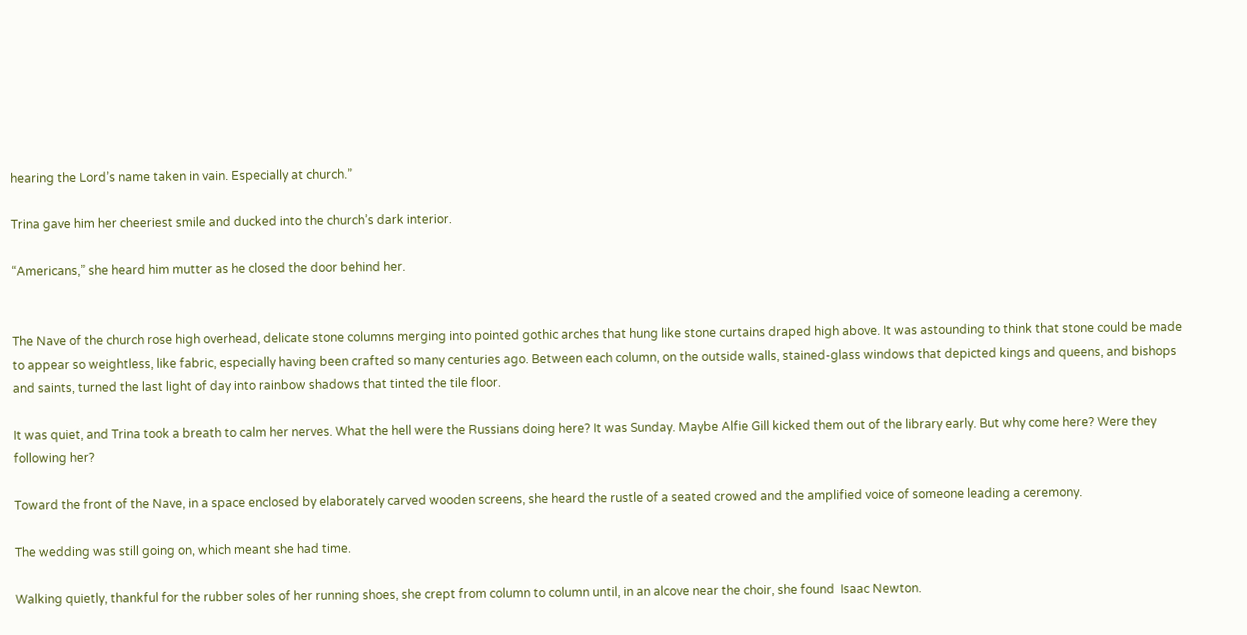hearing the Lord’s name taken in vain. Especially at church.”

Trina gave him her cheeriest smile and ducked into the church’s dark interior.

“Americans,” she heard him mutter as he closed the door behind her.


The Nave of the church rose high overhead, delicate stone columns merging into pointed gothic arches that hung like stone curtains draped high above. It was astounding to think that stone could be made to appear so weightless, like fabric, especially having been crafted so many centuries ago. Between each column, on the outside walls, stained-glass windows that depicted kings and queens, and bishops and saints, turned the last light of day into rainbow shadows that tinted the tile floor.

It was quiet, and Trina took a breath to calm her nerves. What the hell were the Russians doing here? It was Sunday. Maybe Alfie Gill kicked them out of the library early. But why come here? Were they following her?

Toward the front of the Nave, in a space enclosed by elaborately carved wooden screens, she heard the rustle of a seated crowed and the amplified voice of someone leading a ceremony.

The wedding was still going on, which meant she had time.

Walking quietly, thankful for the rubber soles of her running shoes, she crept from column to column until, in an alcove near the choir, she found  Isaac Newton.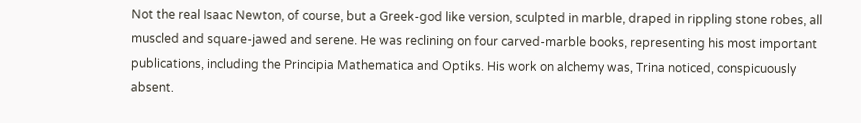Not the real Isaac Newton, of course, but a Greek-god like version, sculpted in marble, draped in rippling stone robes, all muscled and square-jawed and serene. He was reclining on four carved-marble books, representing his most important publications, including the Principia Mathematica and Optiks. His work on alchemy was, Trina noticed, conspicuously absent.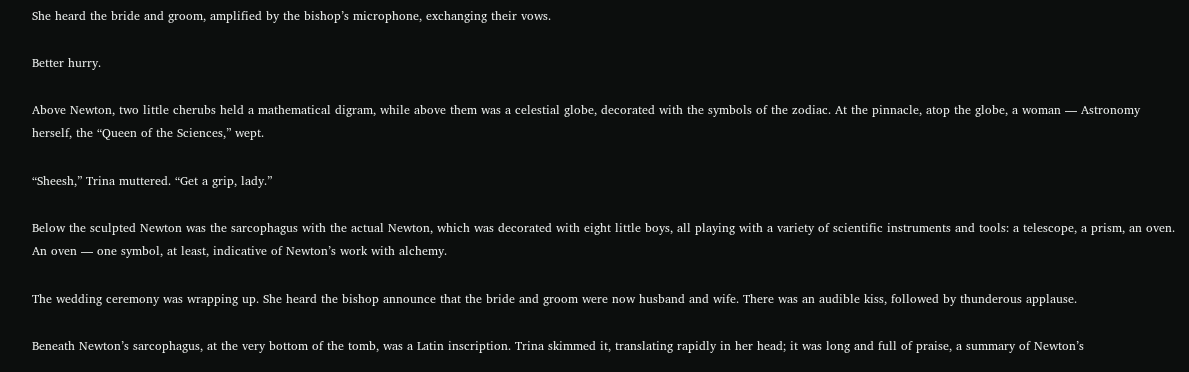She heard the bride and groom, amplified by the bishop’s microphone, exchanging their vows.

Better hurry.

Above Newton, two little cherubs held a mathematical digram, while above them was a celestial globe, decorated with the symbols of the zodiac. At the pinnacle, atop the globe, a woman — Astronomy herself, the “Queen of the Sciences,” wept.

“Sheesh,” Trina muttered. “Get a grip, lady.”

Below the sculpted Newton was the sarcophagus with the actual Newton, which was decorated with eight little boys, all playing with a variety of scientific instruments and tools: a telescope, a prism, an oven. An oven — one symbol, at least, indicative of Newton’s work with alchemy.

The wedding ceremony was wrapping up. She heard the bishop announce that the bride and groom were now husband and wife. There was an audible kiss, followed by thunderous applause.

Beneath Newton’s sarcophagus, at the very bottom of the tomb, was a Latin inscription. Trina skimmed it, translating rapidly in her head; it was long and full of praise, a summary of Newton’s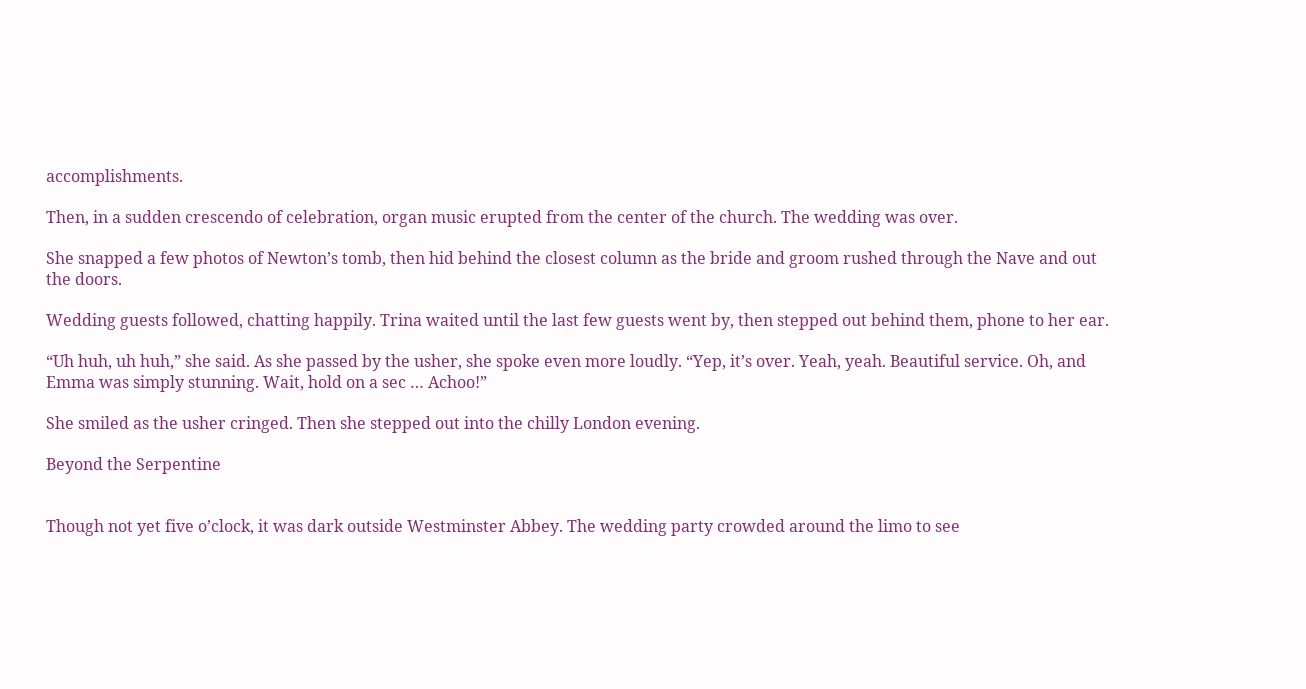accomplishments.

Then, in a sudden crescendo of celebration, organ music erupted from the center of the church. The wedding was over.

She snapped a few photos of Newton’s tomb, then hid behind the closest column as the bride and groom rushed through the Nave and out the doors.

Wedding guests followed, chatting happily. Trina waited until the last few guests went by, then stepped out behind them, phone to her ear.

“Uh huh, uh huh,” she said. As she passed by the usher, she spoke even more loudly. “Yep, it’s over. Yeah, yeah. Beautiful service. Oh, and Emma was simply stunning. Wait, hold on a sec … Achoo!”

She smiled as the usher cringed. Then she stepped out into the chilly London evening.

Beyond the Serpentine


Though not yet five o’clock, it was dark outside Westminster Abbey. The wedding party crowded around the limo to see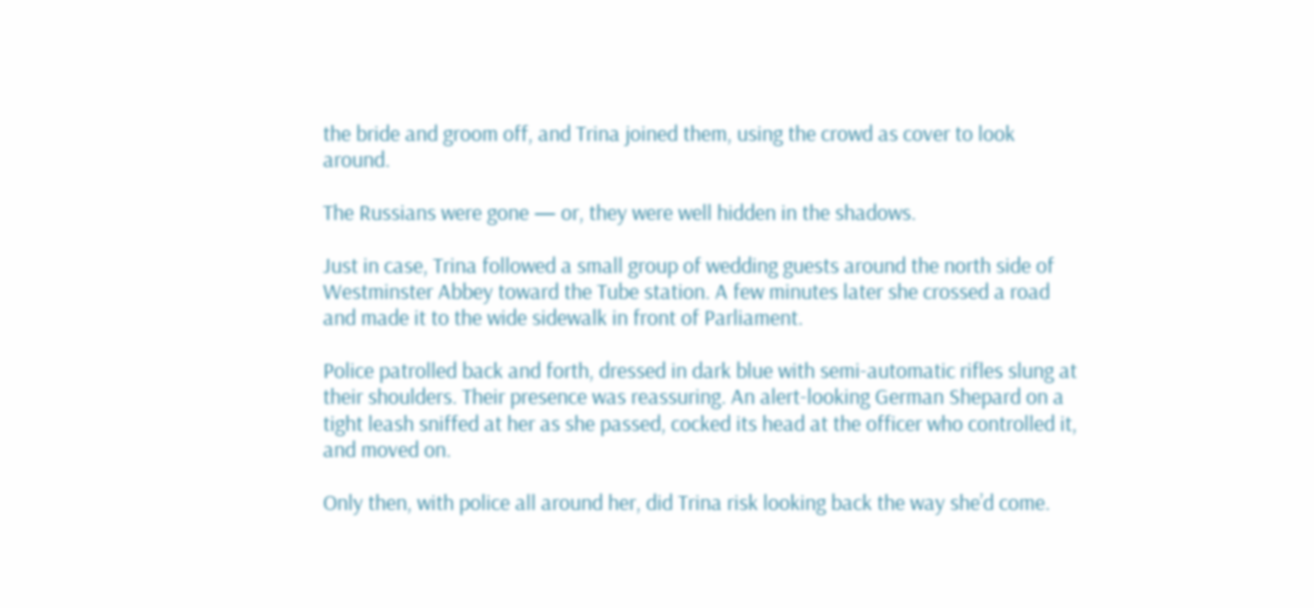the bride and groom off, and Trina joined them, using the crowd as cover to look around.

The Russians were gone — or, they were well hidden in the shadows.

Just in case, Trina followed a small group of wedding guests around the north side of Westminster Abbey toward the Tube station. A few minutes later she crossed a road and made it to the wide sidewalk in front of Parliament.

Police patrolled back and forth, dressed in dark blue with semi-automatic rifles slung at their shoulders. Their presence was reassuring. An alert-looking German Shepard on a tight leash sniffed at her as she passed, cocked its head at the officer who controlled it, and moved on.

Only then, with police all around her, did Trina risk looking back the way she’d come.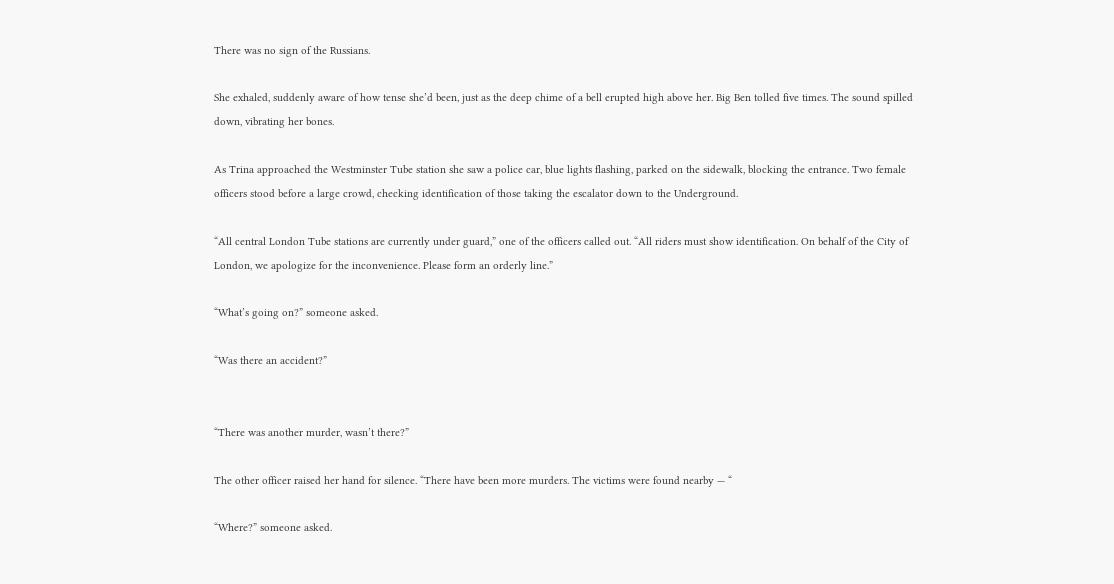There was no sign of the Russians.

She exhaled, suddenly aware of how tense she’d been, just as the deep chime of a bell erupted high above her. Big Ben tolled five times. The sound spilled down, vibrating her bones.

As Trina approached the Westminster Tube station she saw a police car, blue lights flashing, parked on the sidewalk, blocking the entrance. Two female officers stood before a large crowd, checking identification of those taking the escalator down to the Underground.

“All central London Tube stations are currently under guard,” one of the officers called out. “All riders must show identification. On behalf of the City of London, we apologize for the inconvenience. Please form an orderly line.”

“What’s going on?” someone asked.

“Was there an accident?”


“There was another murder, wasn’t there?”

The other officer raised her hand for silence. “There have been more murders. The victims were found nearby — “

“Where?” someone asked.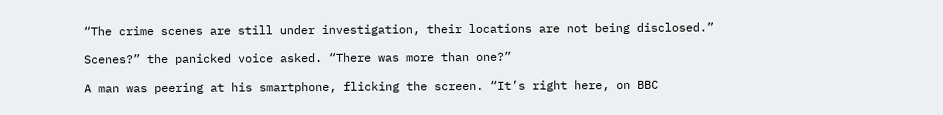“The crime scenes are still under investigation, their locations are not being disclosed.”

Scenes?” the panicked voice asked. “There was more than one?”

A man was peering at his smartphone, flicking the screen. “It’s right here, on BBC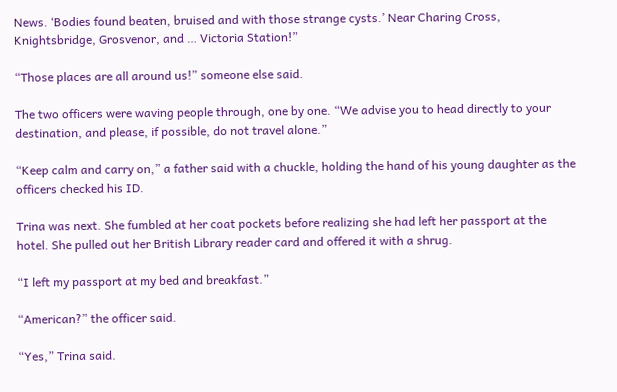News. ‘Bodies found beaten, bruised and with those strange cysts.’ Near Charing Cross, Knightsbridge, Grosvenor, and … Victoria Station!”

“Those places are all around us!” someone else said.

The two officers were waving people through, one by one. “We advise you to head directly to your destination, and please, if possible, do not travel alone.”

“Keep calm and carry on,” a father said with a chuckle, holding the hand of his young daughter as the officers checked his ID.

Trina was next. She fumbled at her coat pockets before realizing she had left her passport at the hotel. She pulled out her British Library reader card and offered it with a shrug.

“I left my passport at my bed and breakfast.”

“American?” the officer said.

“Yes,” Trina said.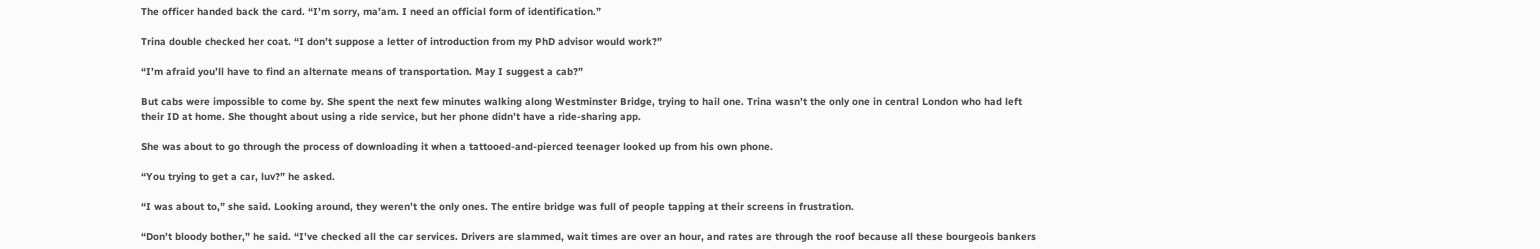The officer handed back the card. “I’m sorry, ma’am. I need an official form of identification.”

Trina double checked her coat. “I don’t suppose a letter of introduction from my PhD advisor would work?”

“I’m afraid you’ll have to find an alternate means of transportation. May I suggest a cab?”

But cabs were impossible to come by. She spent the next few minutes walking along Westminster Bridge, trying to hail one. Trina wasn’t the only one in central London who had left their ID at home. She thought about using a ride service, but her phone didn’t have a ride-sharing app.

She was about to go through the process of downloading it when a tattooed-and-pierced teenager looked up from his own phone.

“You trying to get a car, luv?” he asked.

“I was about to,” she said. Looking around, they weren’t the only ones. The entire bridge was full of people tapping at their screens in frustration.

“Don’t bloody bother,” he said. “I’ve checked all the car services. Drivers are slammed, wait times are over an hour, and rates are through the roof because all these bourgeois bankers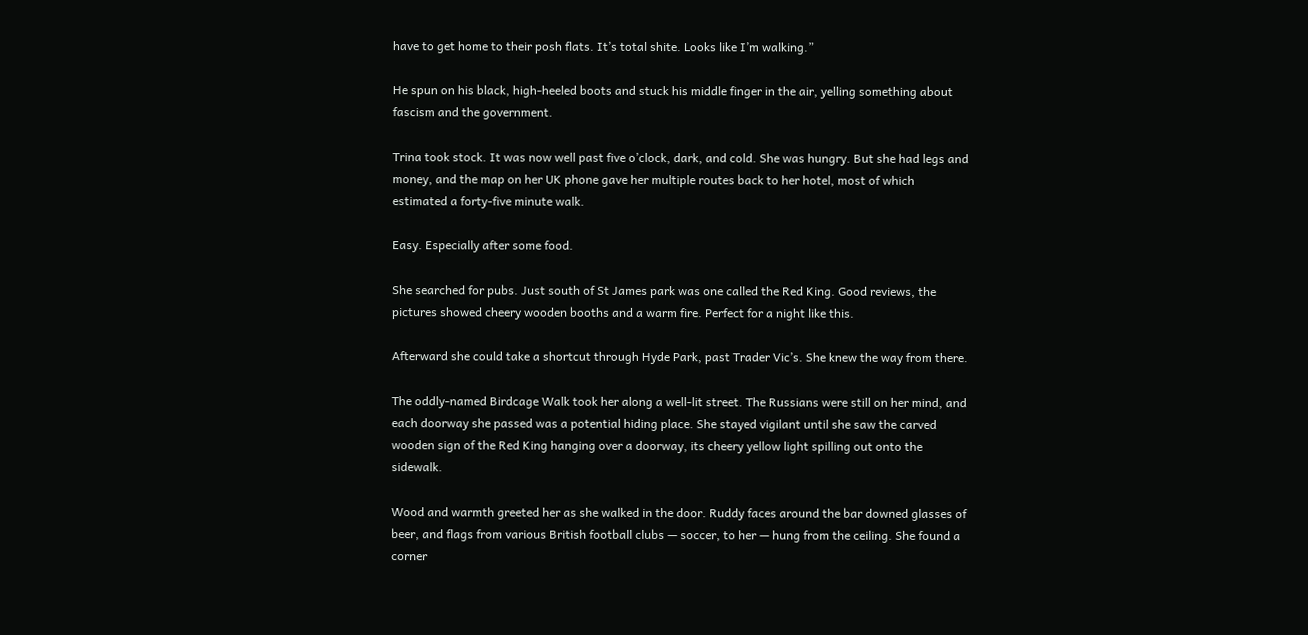have to get home to their posh flats. It’s total shite. Looks like I’m walking.”

He spun on his black, high-heeled boots and stuck his middle finger in the air, yelling something about fascism and the government.

Trina took stock. It was now well past five o’clock, dark, and cold. She was hungry. But she had legs and money, and the map on her UK phone gave her multiple routes back to her hotel, most of which estimated a forty-five minute walk.

Easy. Especially after some food.

She searched for pubs. Just south of St James park was one called the Red King. Good reviews, the pictures showed cheery wooden booths and a warm fire. Perfect for a night like this.

Afterward she could take a shortcut through Hyde Park, past Trader Vic’s. She knew the way from there.

The oddly-named Birdcage Walk took her along a well-lit street. The Russians were still on her mind, and each doorway she passed was a potential hiding place. She stayed vigilant until she saw the carved wooden sign of the Red King hanging over a doorway, its cheery yellow light spilling out onto the sidewalk.

Wood and warmth greeted her as she walked in the door. Ruddy faces around the bar downed glasses of beer, and flags from various British football clubs — soccer, to her — hung from the ceiling. She found a corner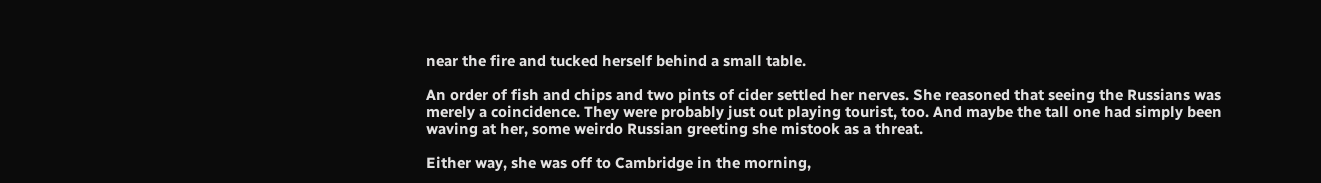near the fire and tucked herself behind a small table.

An order of fish and chips and two pints of cider settled her nerves. She reasoned that seeing the Russians was merely a coincidence. They were probably just out playing tourist, too. And maybe the tall one had simply been waving at her, some weirdo Russian greeting she mistook as a threat.

Either way, she was off to Cambridge in the morning,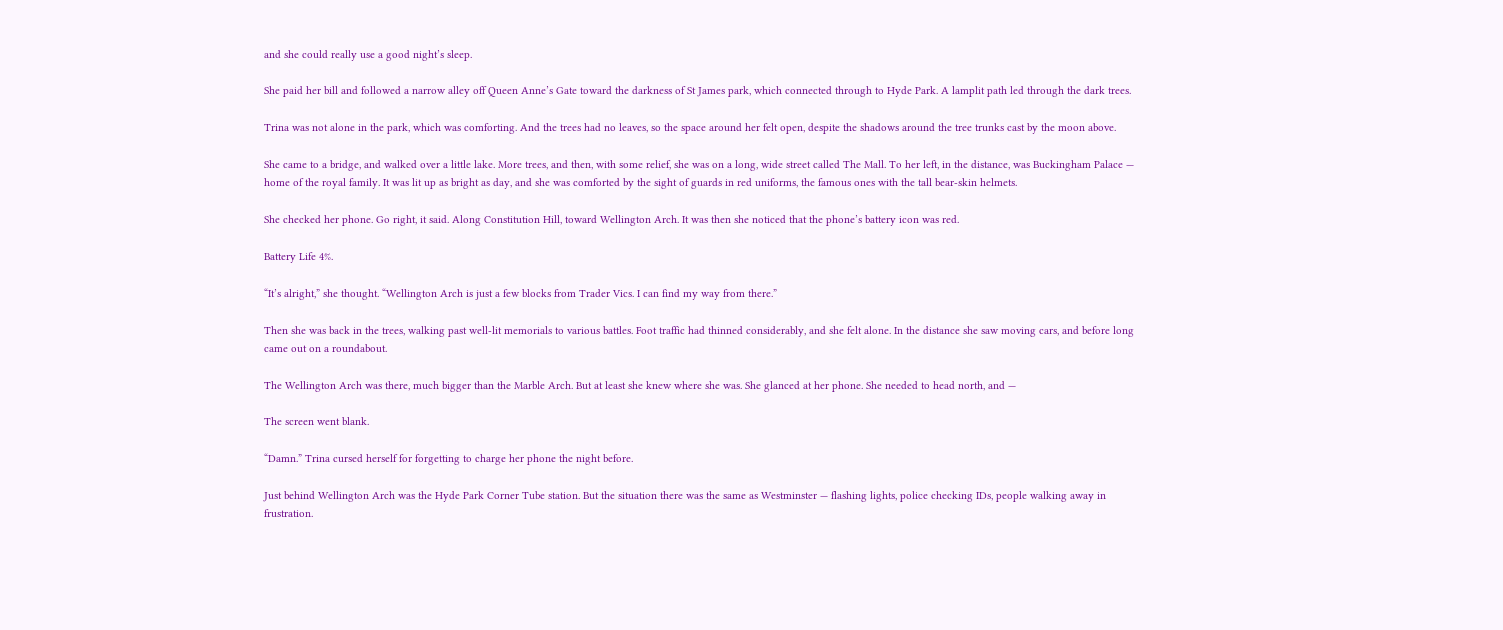and she could really use a good night’s sleep.

She paid her bill and followed a narrow alley off Queen Anne’s Gate toward the darkness of St James park, which connected through to Hyde Park. A lamplit path led through the dark trees.

Trina was not alone in the park, which was comforting. And the trees had no leaves, so the space around her felt open, despite the shadows around the tree trunks cast by the moon above.

She came to a bridge, and walked over a little lake. More trees, and then, with some relief, she was on a long, wide street called The Mall. To her left, in the distance, was Buckingham Palace — home of the royal family. It was lit up as bright as day, and she was comforted by the sight of guards in red uniforms, the famous ones with the tall bear-skin helmets.

She checked her phone. Go right, it said. Along Constitution Hill, toward Wellington Arch. It was then she noticed that the phone’s battery icon was red.

Battery Life 4%.

“It’s alright,” she thought. “Wellington Arch is just a few blocks from Trader Vics. I can find my way from there.”

Then she was back in the trees, walking past well-lit memorials to various battles. Foot traffic had thinned considerably, and she felt alone. In the distance she saw moving cars, and before long came out on a roundabout.

The Wellington Arch was there, much bigger than the Marble Arch. But at least she knew where she was. She glanced at her phone. She needed to head north, and —

The screen went blank.

“Damn.” Trina cursed herself for forgetting to charge her phone the night before.

Just behind Wellington Arch was the Hyde Park Corner Tube station. But the situation there was the same as Westminster — flashing lights, police checking IDs, people walking away in frustration.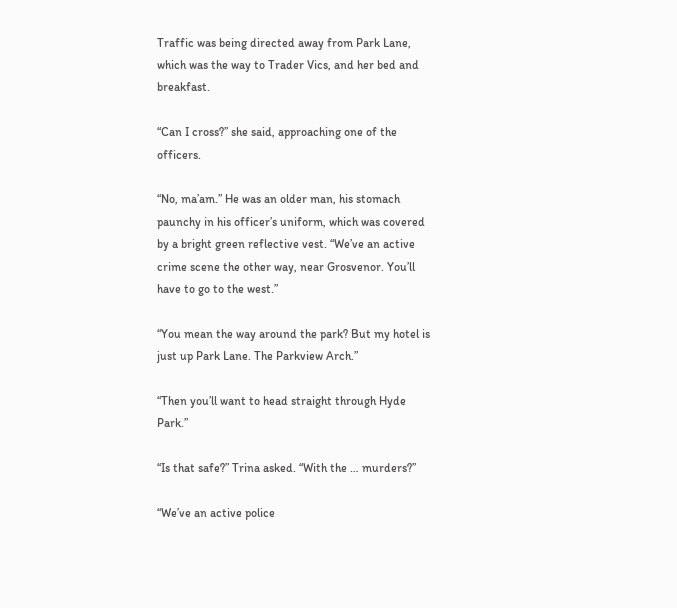Traffic was being directed away from Park Lane, which was the way to Trader Vics, and her bed and breakfast.

“Can I cross?” she said, approaching one of the officers.

“No, ma’am.” He was an older man, his stomach paunchy in his officer’s uniform, which was covered by a bright green reflective vest. “We’ve an active crime scene the other way, near Grosvenor. You’ll have to go to the west.”

“You mean the way around the park? But my hotel is just up Park Lane. The Parkview Arch.”

“Then you’ll want to head straight through Hyde Park.”

“Is that safe?” Trina asked. “With the … murders?”

“We’ve an active police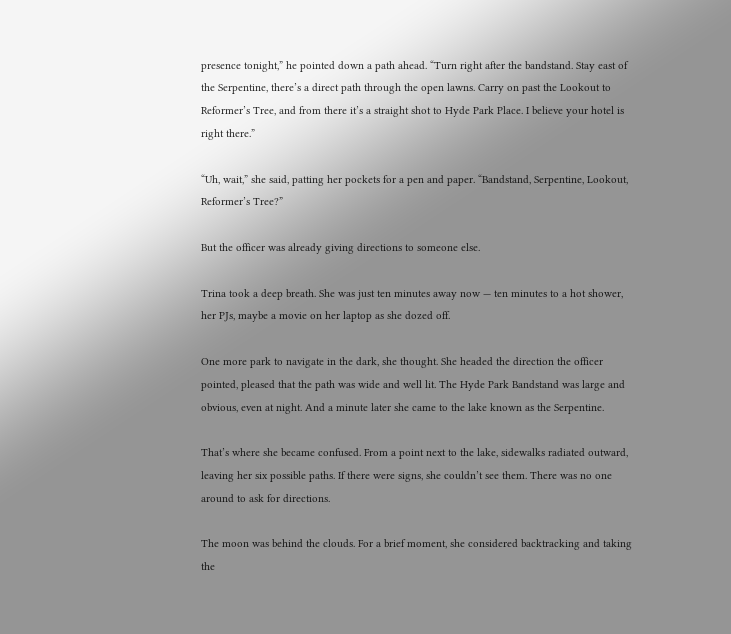presence tonight,” he pointed down a path ahead. “Turn right after the bandstand. Stay east of the Serpentine, there’s a direct path through the open lawns. Carry on past the Lookout to Reformer’s Tree, and from there it’s a straight shot to Hyde Park Place. I believe your hotel is right there.”

“Uh, wait,” she said, patting her pockets for a pen and paper. “Bandstand, Serpentine, Lookout, Reformer’s Tree?”

But the officer was already giving directions to someone else.

Trina took a deep breath. She was just ten minutes away now — ten minutes to a hot shower, her PJs, maybe a movie on her laptop as she dozed off.

One more park to navigate in the dark, she thought. She headed the direction the officer pointed, pleased that the path was wide and well lit. The Hyde Park Bandstand was large and obvious, even at night. And a minute later she came to the lake known as the Serpentine.

That’s where she became confused. From a point next to the lake, sidewalks radiated outward, leaving her six possible paths. If there were signs, she couldn’t see them. There was no one around to ask for directions.

The moon was behind the clouds. For a brief moment, she considered backtracking and taking the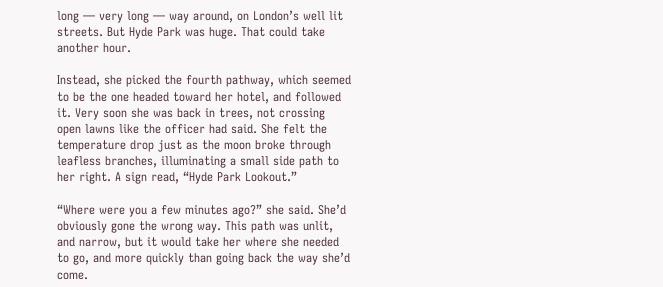long — very long — way around, on London’s well lit streets. But Hyde Park was huge. That could take another hour.

Instead, she picked the fourth pathway, which seemed to be the one headed toward her hotel, and followed it. Very soon she was back in trees, not crossing open lawns like the officer had said. She felt the temperature drop just as the moon broke through leafless branches, illuminating a small side path to her right. A sign read, “Hyde Park Lookout.”

“Where were you a few minutes ago?” she said. She’d obviously gone the wrong way. This path was unlit, and narrow, but it would take her where she needed to go, and more quickly than going back the way she’d come.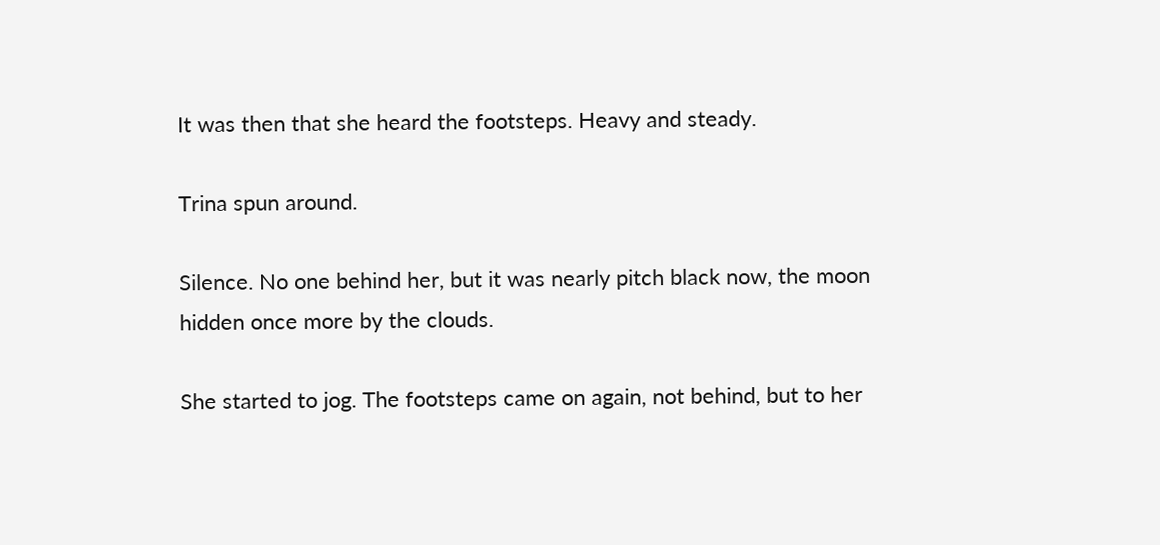It was then that she heard the footsteps. Heavy and steady.

Trina spun around.

Silence. No one behind her, but it was nearly pitch black now, the moon hidden once more by the clouds.

She started to jog. The footsteps came on again, not behind, but to her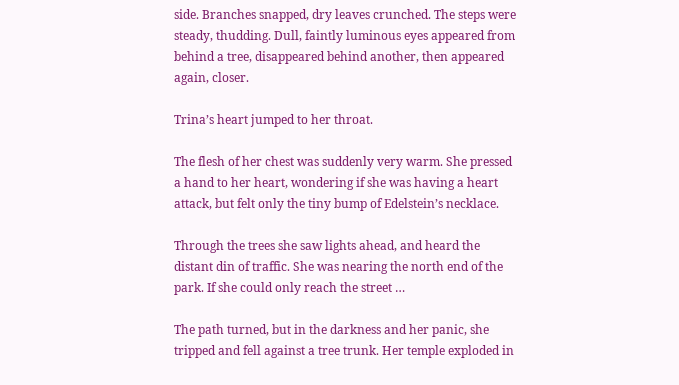side. Branches snapped, dry leaves crunched. The steps were steady, thudding. Dull, faintly luminous eyes appeared from behind a tree, disappeared behind another, then appeared again, closer.

Trina’s heart jumped to her throat.

The flesh of her chest was suddenly very warm. She pressed a hand to her heart, wondering if she was having a heart attack, but felt only the tiny bump of Edelstein’s necklace.

Through the trees she saw lights ahead, and heard the distant din of traffic. She was nearing the north end of the park. If she could only reach the street …

The path turned, but in the darkness and her panic, she tripped and fell against a tree trunk. Her temple exploded in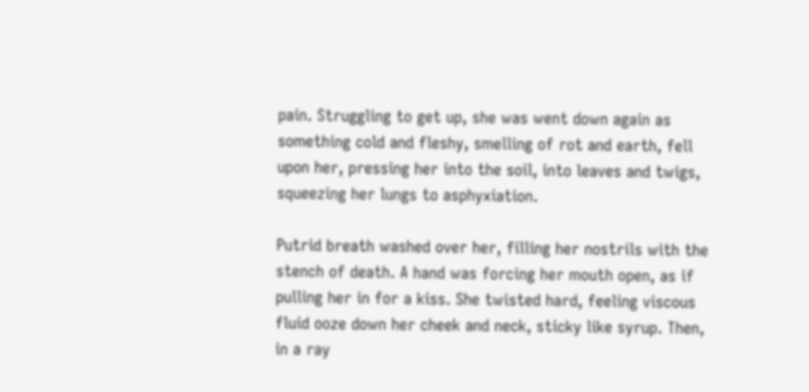pain. Struggling to get up, she was went down again as something cold and fleshy, smelling of rot and earth, fell upon her, pressing her into the soil, into leaves and twigs, squeezing her lungs to asphyxiation.

Putrid breath washed over her, filling her nostrils with the stench of death. A hand was forcing her mouth open, as if pulling her in for a kiss. She twisted hard, feeling viscous fluid ooze down her cheek and neck, sticky like syrup. Then, in a ray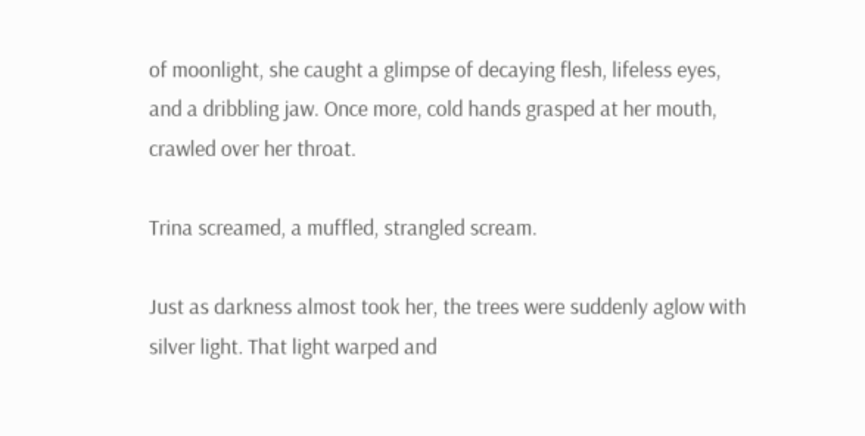of moonlight, she caught a glimpse of decaying flesh, lifeless eyes, and a dribbling jaw. Once more, cold hands grasped at her mouth, crawled over her throat.

Trina screamed, a muffled, strangled scream.

Just as darkness almost took her, the trees were suddenly aglow with silver light. That light warped and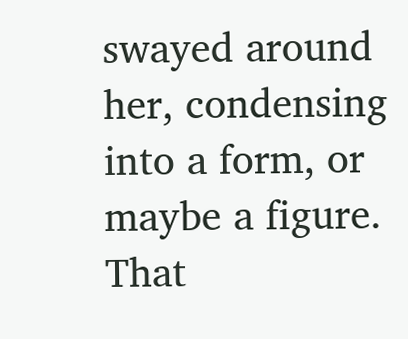swayed around her, condensing into a form, or maybe a figure. That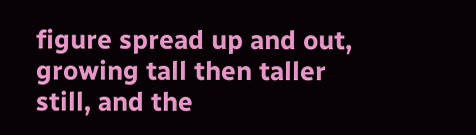figure spread up and out, growing tall then taller still, and the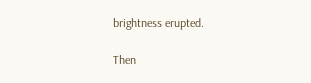brightness erupted.

Then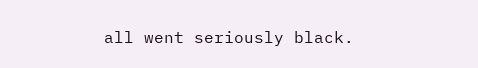all went seriously black.